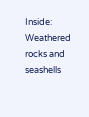Inside: Weathered rocks and seashells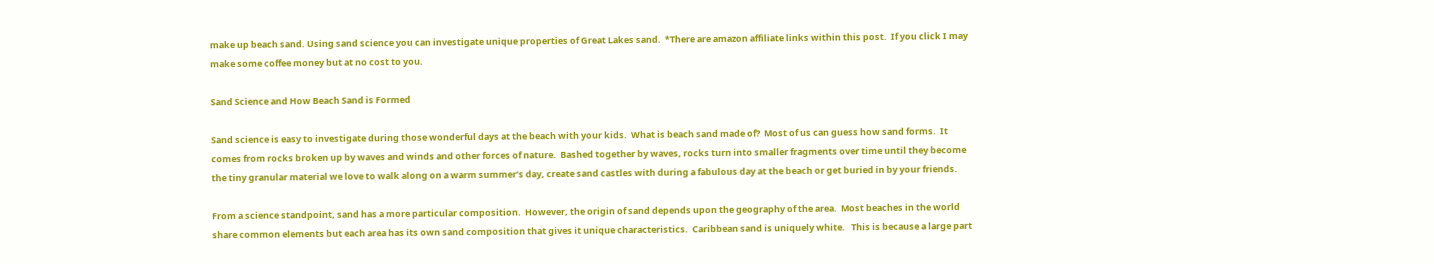make up beach sand. Using sand science you can investigate unique properties of Great Lakes sand.  *There are amazon affiliate links within this post.  If you click I may make some coffee money but at no cost to you.

Sand Science and How Beach Sand is Formed

Sand science is easy to investigate during those wonderful days at the beach with your kids.  What is beach sand made of?  Most of us can guess how sand forms.  It comes from rocks broken up by waves and winds and other forces of nature.  Bashed together by waves, rocks turn into smaller fragments over time until they become the tiny granular material we love to walk along on a warm summer’s day, create sand castles with during a fabulous day at the beach or get buried in by your friends.

From a science standpoint, sand has a more particular composition.  However, the origin of sand depends upon the geography of the area.  Most beaches in the world share common elements but each area has its own sand composition that gives it unique characteristics.  Caribbean sand is uniquely white.   This is because a large part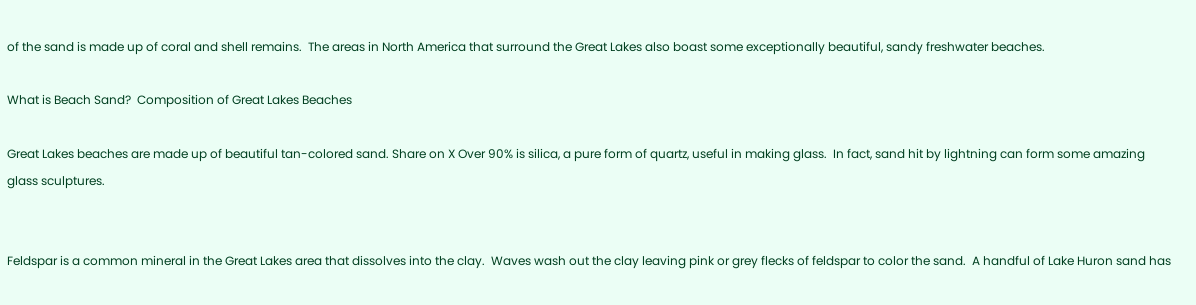of the sand is made up of coral and shell remains.  The areas in North America that surround the Great Lakes also boast some exceptionally beautiful, sandy freshwater beaches.

What is Beach Sand?  Composition of Great Lakes Beaches

Great Lakes beaches are made up of beautiful tan-colored sand. Share on X Over 90% is silica, a pure form of quartz, useful in making glass.  In fact, sand hit by lightning can form some amazing glass sculptures.


Feldspar is a common mineral in the Great Lakes area that dissolves into the clay.  Waves wash out the clay leaving pink or grey flecks of feldspar to color the sand.  A handful of Lake Huron sand has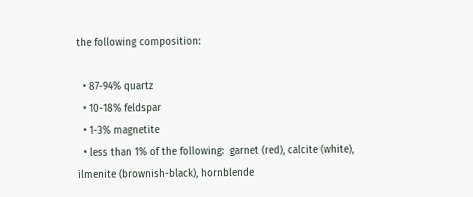the following composition:

  • 87-94% quartz
  • 10-18% feldspar
  • 1-3% magnetite
  • less than 1% of the following:  garnet (red), calcite (white), ilmenite (brownish-black), hornblende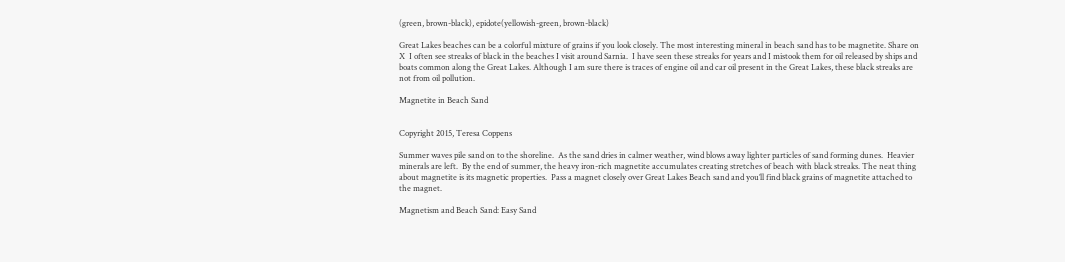(green, brown-black), epidote(yellowish-green, brown-black)

Great Lakes beaches can be a colorful mixture of grains if you look closely. The most interesting mineral in beach sand has to be magnetite. Share on X  I often see streaks of black in the beaches I visit around Sarnia.  I have seen these streaks for years and I mistook them for oil released by ships and boats common along the Great Lakes. Although I am sure there is traces of engine oil and car oil present in the Great Lakes, these black streaks are not from oil pollution.

Magnetite in Beach Sand


Copyright 2015, Teresa Coppens

Summer waves pile sand on to the shoreline.  As the sand dries in calmer weather, wind blows away lighter particles of sand forming dunes.  Heavier minerals are left.  By the end of summer, the heavy iron-rich magnetite accumulates creating stretches of beach with black streaks. The neat thing about magnetite is its magnetic properties.  Pass a magnet closely over Great Lakes Beach sand and you’ll find black grains of magnetite attached to the magnet.

Magnetism and Beach Sand: Easy Sand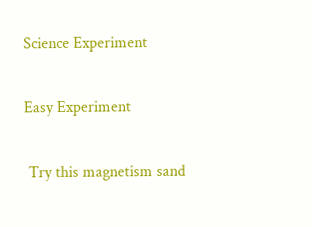Science Experiment

Easy Experiment

 Try this magnetism sand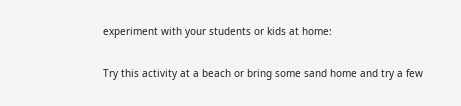experiment with your students or kids at home:

Try this activity at a beach or bring some sand home and try a few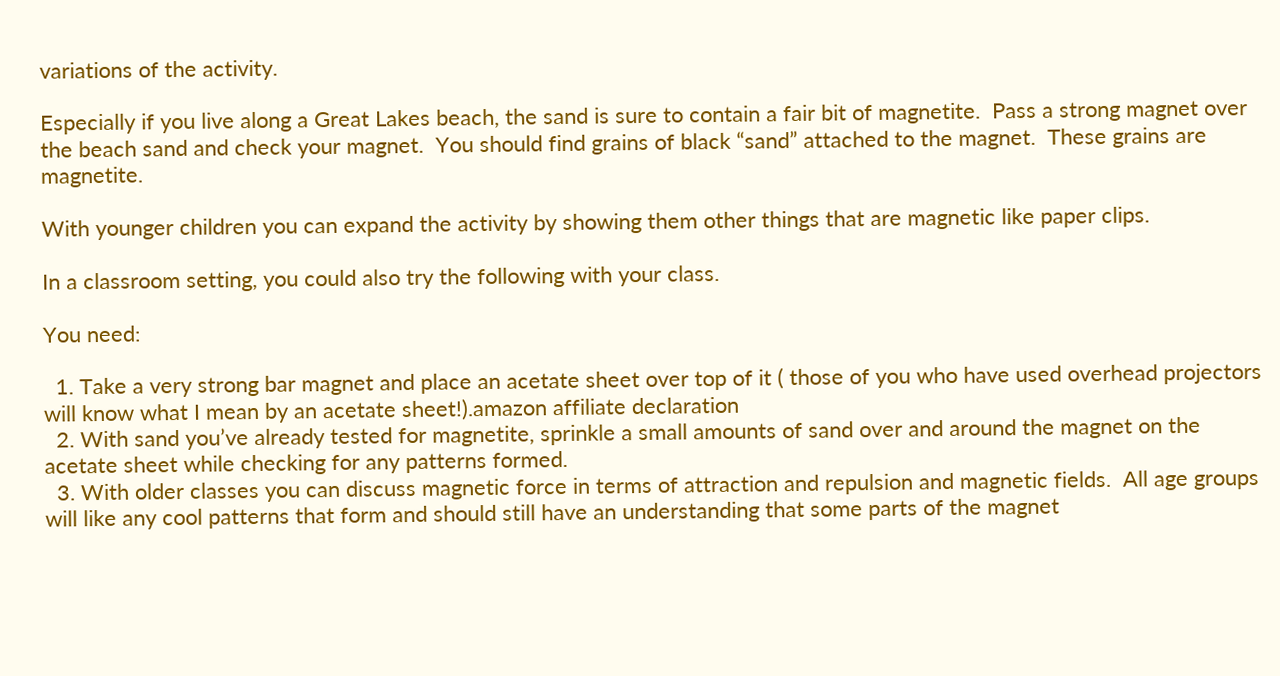variations of the activity.

Especially if you live along a Great Lakes beach, the sand is sure to contain a fair bit of magnetite.  Pass a strong magnet over the beach sand and check your magnet.  You should find grains of black “sand” attached to the magnet.  These grains are magnetite.

With younger children you can expand the activity by showing them other things that are magnetic like paper clips.

In a classroom setting, you could also try the following with your class.

You need:

  1. Take a very strong bar magnet and place an acetate sheet over top of it ( those of you who have used overhead projectors will know what I mean by an acetate sheet!).amazon affiliate declaration
  2. With sand you’ve already tested for magnetite, sprinkle a small amounts of sand over and around the magnet on the acetate sheet while checking for any patterns formed.
  3. With older classes you can discuss magnetic force in terms of attraction and repulsion and magnetic fields.  All age groups will like any cool patterns that form and should still have an understanding that some parts of the magnet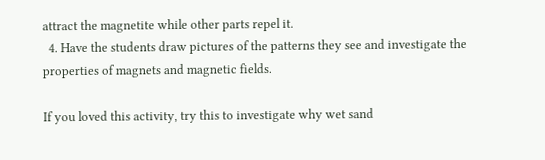attract the magnetite while other parts repel it.
  4. Have the students draw pictures of the patterns they see and investigate the properties of magnets and magnetic fields.

If you loved this activity, try this to investigate why wet sand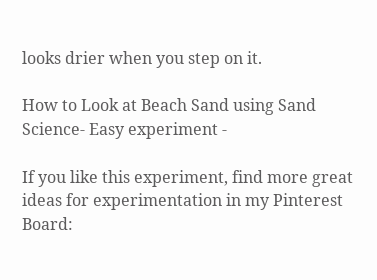looks drier when you step on it.

How to Look at Beach Sand using Sand Science- Easy experiment -

If you like this experiment, find more great ideas for experimentation in my Pinterest Board: